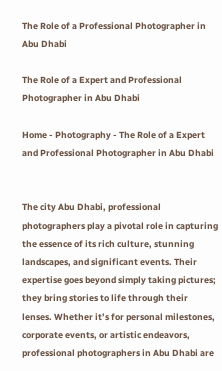The Role of a Professional Photographer in Abu Dhabi

The Role of a Expert and Professional Photographer in Abu Dhabi

Home - Photography - The Role of a Expert and Professional Photographer in Abu Dhabi


The city Abu Dhabi, professional photographers play a pivotal role in capturing the essence of its rich culture, stunning landscapes, and significant events. Their expertise goes beyond simply taking pictures; they bring stories to life through their lenses. Whether it’s for personal milestones, corporate events, or artistic endeavors, professional photographers in Abu Dhabi are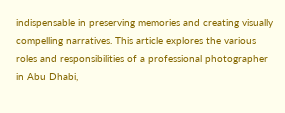indispensable in preserving memories and creating visually compelling narratives. This article explores the various roles and responsibilities of a professional photographer in Abu Dhabi,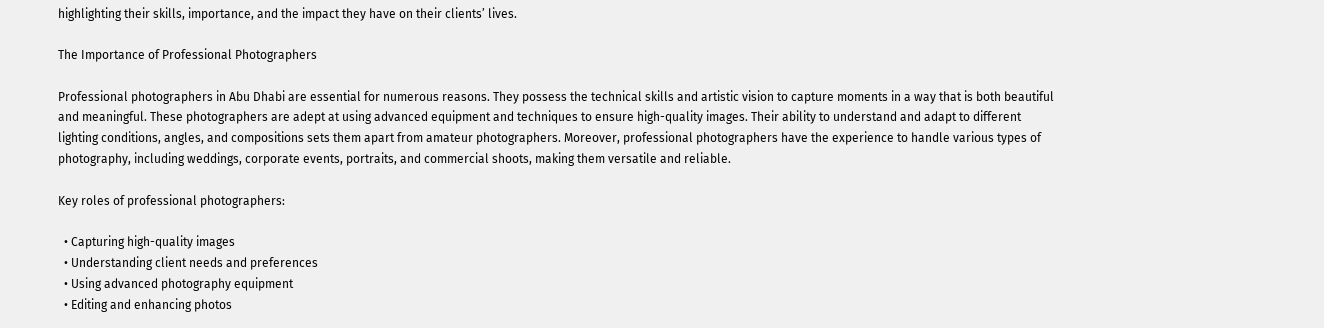highlighting their skills, importance, and the impact they have on their clients’ lives.

The Importance of Professional Photographers

Professional photographers in Abu Dhabi are essential for numerous reasons. They possess the technical skills and artistic vision to capture moments in a way that is both beautiful and meaningful. These photographers are adept at using advanced equipment and techniques to ensure high-quality images. Their ability to understand and adapt to different lighting conditions, angles, and compositions sets them apart from amateur photographers. Moreover, professional photographers have the experience to handle various types of photography, including weddings, corporate events, portraits, and commercial shoots, making them versatile and reliable.

Key roles of professional photographers:

  • Capturing high-quality images
  • Understanding client needs and preferences
  • Using advanced photography equipment
  • Editing and enhancing photos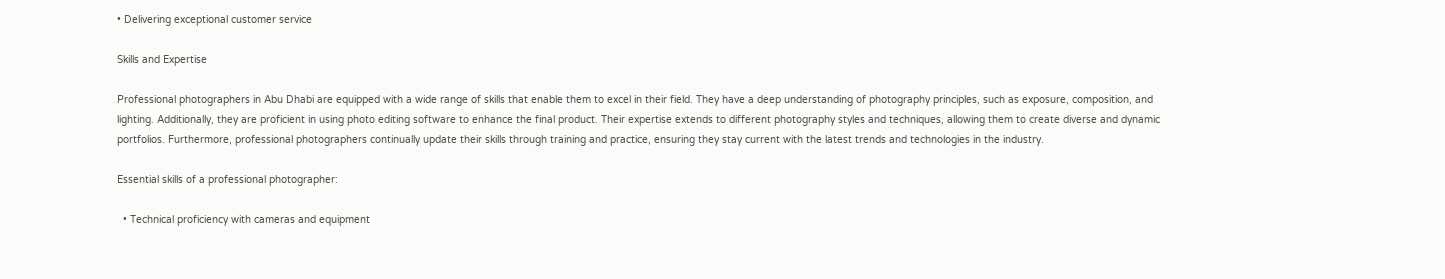• Delivering exceptional customer service

Skills and Expertise

Professional photographers in Abu Dhabi are equipped with a wide range of skills that enable them to excel in their field. They have a deep understanding of photography principles, such as exposure, composition, and lighting. Additionally, they are proficient in using photo editing software to enhance the final product. Their expertise extends to different photography styles and techniques, allowing them to create diverse and dynamic portfolios. Furthermore, professional photographers continually update their skills through training and practice, ensuring they stay current with the latest trends and technologies in the industry.

Essential skills of a professional photographer:

  • Technical proficiency with cameras and equipment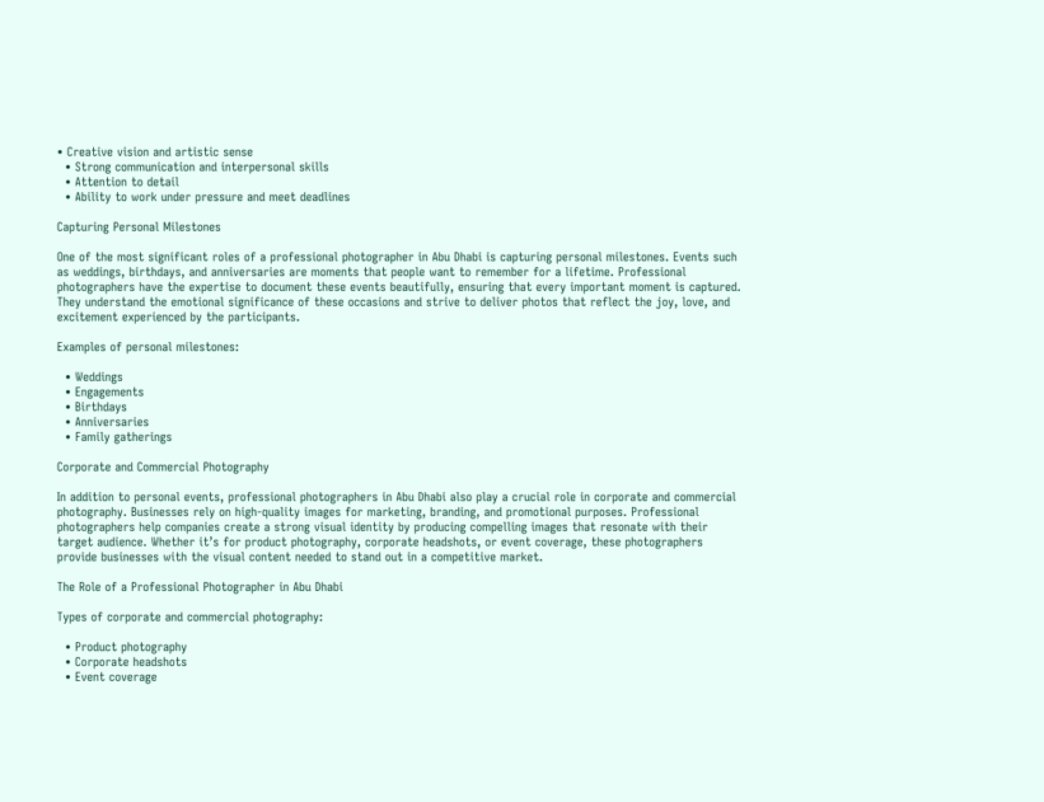• Creative vision and artistic sense
  • Strong communication and interpersonal skills
  • Attention to detail
  • Ability to work under pressure and meet deadlines

Capturing Personal Milestones

One of the most significant roles of a professional photographer in Abu Dhabi is capturing personal milestones. Events such as weddings, birthdays, and anniversaries are moments that people want to remember for a lifetime. Professional photographers have the expertise to document these events beautifully, ensuring that every important moment is captured. They understand the emotional significance of these occasions and strive to deliver photos that reflect the joy, love, and excitement experienced by the participants.

Examples of personal milestones:

  • Weddings
  • Engagements
  • Birthdays
  • Anniversaries
  • Family gatherings

Corporate and Commercial Photography

In addition to personal events, professional photographers in Abu Dhabi also play a crucial role in corporate and commercial photography. Businesses rely on high-quality images for marketing, branding, and promotional purposes. Professional photographers help companies create a strong visual identity by producing compelling images that resonate with their target audience. Whether it’s for product photography, corporate headshots, or event coverage, these photographers provide businesses with the visual content needed to stand out in a competitive market.

The Role of a Professional Photographer in Abu Dhabi

Types of corporate and commercial photography:

  • Product photography
  • Corporate headshots
  • Event coverage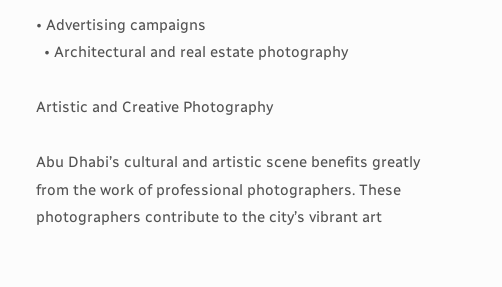• Advertising campaigns
  • Architectural and real estate photography

Artistic and Creative Photography

Abu Dhabi’s cultural and artistic scene benefits greatly from the work of professional photographers. These photographers contribute to the city’s vibrant art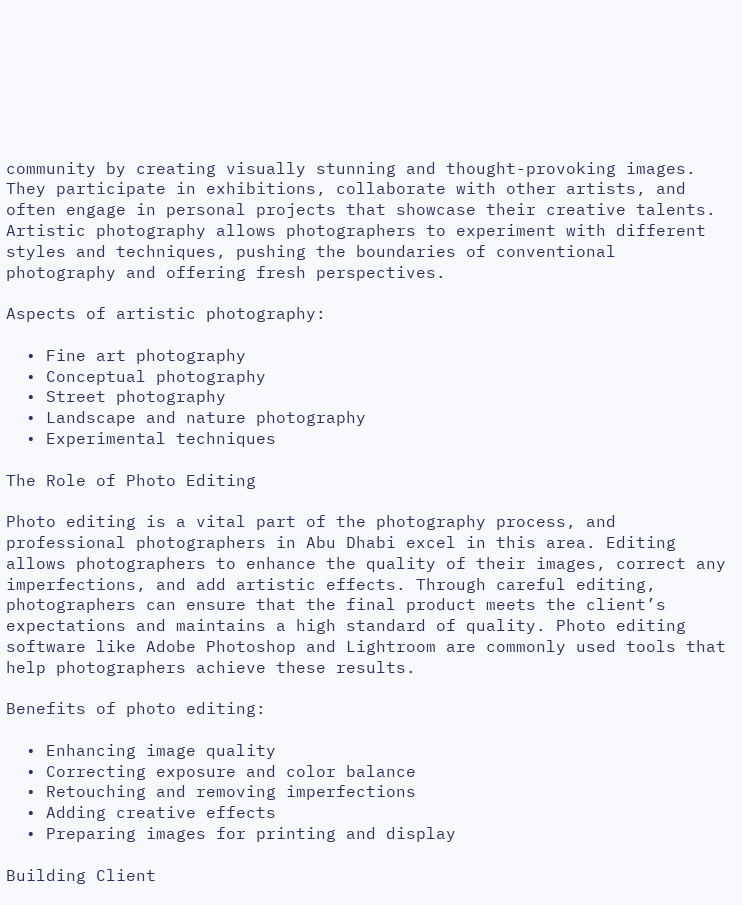community by creating visually stunning and thought-provoking images. They participate in exhibitions, collaborate with other artists, and often engage in personal projects that showcase their creative talents. Artistic photography allows photographers to experiment with different styles and techniques, pushing the boundaries of conventional photography and offering fresh perspectives.

Aspects of artistic photography:

  • Fine art photography
  • Conceptual photography
  • Street photography
  • Landscape and nature photography
  • Experimental techniques

The Role of Photo Editing

Photo editing is a vital part of the photography process, and professional photographers in Abu Dhabi excel in this area. Editing allows photographers to enhance the quality of their images, correct any imperfections, and add artistic effects. Through careful editing, photographers can ensure that the final product meets the client’s expectations and maintains a high standard of quality. Photo editing software like Adobe Photoshop and Lightroom are commonly used tools that help photographers achieve these results.

Benefits of photo editing:

  • Enhancing image quality
  • Correcting exposure and color balance
  • Retouching and removing imperfections
  • Adding creative effects
  • Preparing images for printing and display

Building Client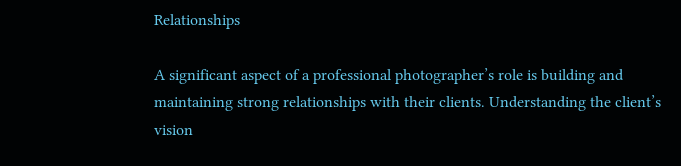Relationships

A significant aspect of a professional photographer’s role is building and maintaining strong relationships with their clients. Understanding the client’s vision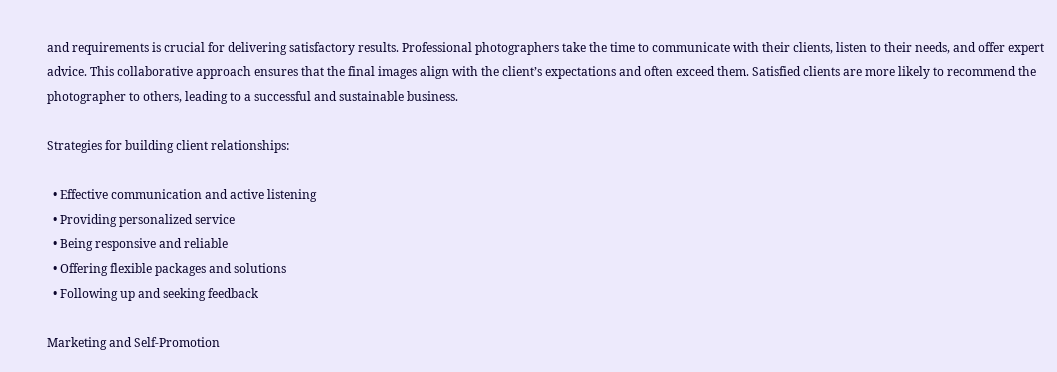and requirements is crucial for delivering satisfactory results. Professional photographers take the time to communicate with their clients, listen to their needs, and offer expert advice. This collaborative approach ensures that the final images align with the client’s expectations and often exceed them. Satisfied clients are more likely to recommend the photographer to others, leading to a successful and sustainable business.

Strategies for building client relationships:

  • Effective communication and active listening
  • Providing personalized service
  • Being responsive and reliable
  • Offering flexible packages and solutions
  • Following up and seeking feedback

Marketing and Self-Promotion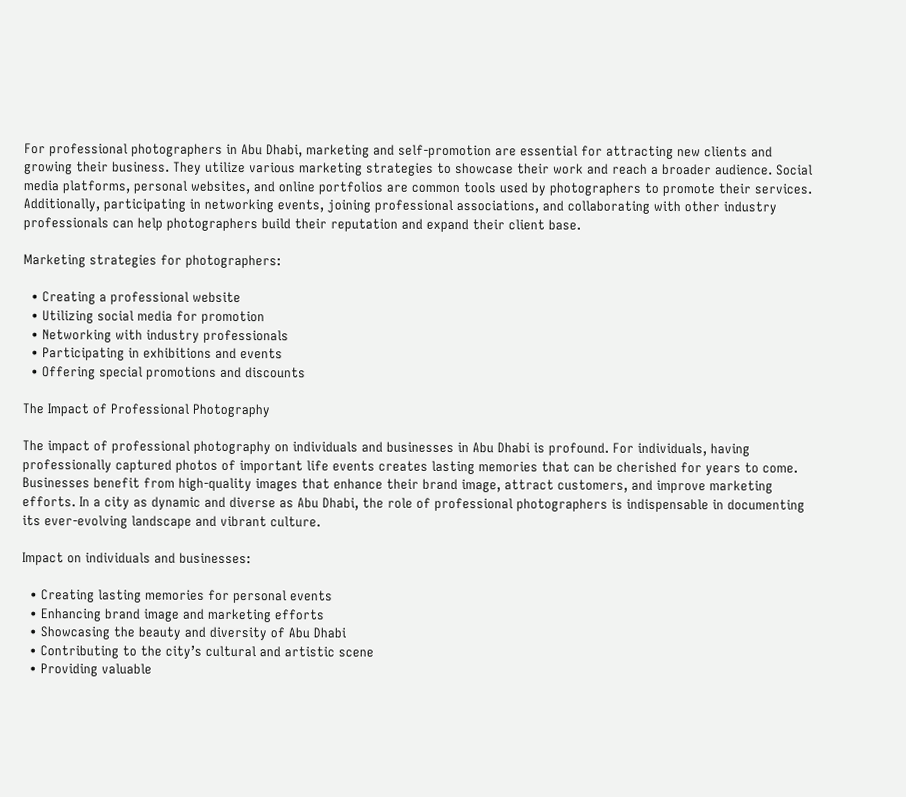For professional photographers in Abu Dhabi, marketing and self-promotion are essential for attracting new clients and growing their business. They utilize various marketing strategies to showcase their work and reach a broader audience. Social media platforms, personal websites, and online portfolios are common tools used by photographers to promote their services. Additionally, participating in networking events, joining professional associations, and collaborating with other industry professionals can help photographers build their reputation and expand their client base.

Marketing strategies for photographers:

  • Creating a professional website
  • Utilizing social media for promotion
  • Networking with industry professionals
  • Participating in exhibitions and events
  • Offering special promotions and discounts

The Impact of Professional Photography

The impact of professional photography on individuals and businesses in Abu Dhabi is profound. For individuals, having professionally captured photos of important life events creates lasting memories that can be cherished for years to come. Businesses benefit from high-quality images that enhance their brand image, attract customers, and improve marketing efforts. In a city as dynamic and diverse as Abu Dhabi, the role of professional photographers is indispensable in documenting its ever-evolving landscape and vibrant culture.

Impact on individuals and businesses:

  • Creating lasting memories for personal events
  • Enhancing brand image and marketing efforts
  • Showcasing the beauty and diversity of Abu Dhabi
  • Contributing to the city’s cultural and artistic scene
  • Providing valuable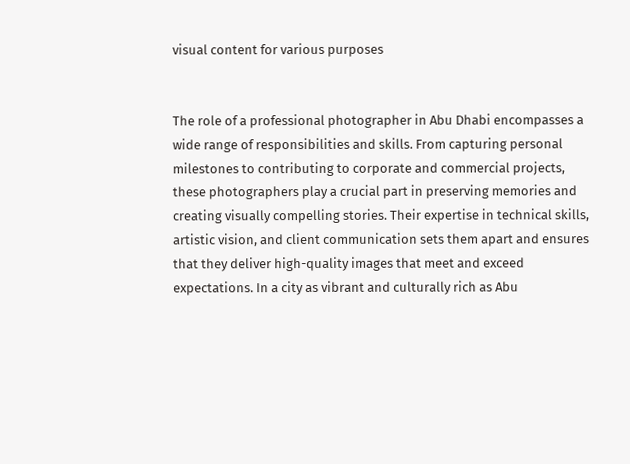visual content for various purposes


The role of a professional photographer in Abu Dhabi encompasses a wide range of responsibilities and skills. From capturing personal milestones to contributing to corporate and commercial projects, these photographers play a crucial part in preserving memories and creating visually compelling stories. Their expertise in technical skills, artistic vision, and client communication sets them apart and ensures that they deliver high-quality images that meet and exceed expectations. In a city as vibrant and culturally rich as Abu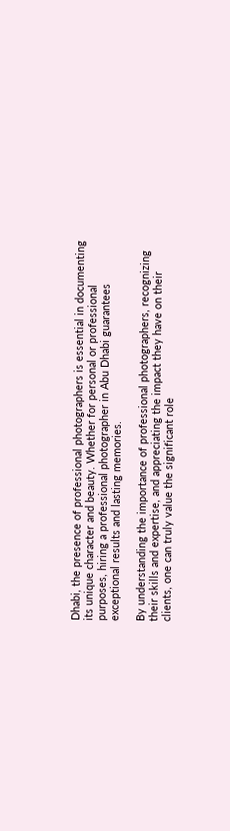Dhabi, the presence of professional photographers is essential in documenting its unique character and beauty. Whether for personal or professional purposes, hiring a professional photographer in Abu Dhabi guarantees exceptional results and lasting memories.

By understanding the importance of professional photographers, recognizing their skills and expertise, and appreciating the impact they have on their clients, one can truly value the significant role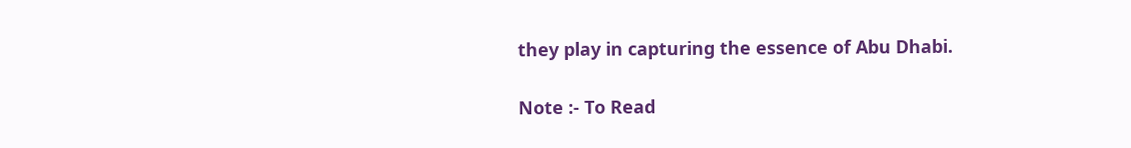they play in capturing the essence of Abu Dhabi.

Note :- To Read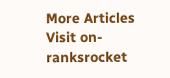More Articles Visit on- ranksrocket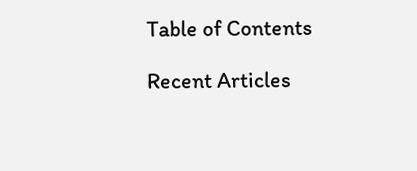Table of Contents

Recent Articles